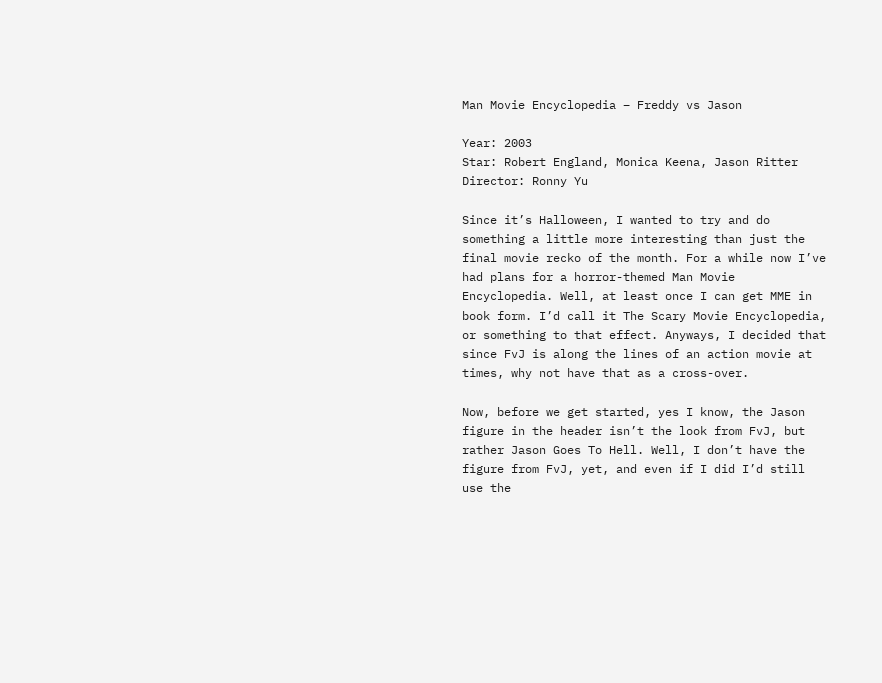Man Movie Encyclopedia – Freddy vs Jason

Year: 2003
Star: Robert England, Monica Keena, Jason Ritter
Director: Ronny Yu

Since it’s Halloween, I wanted to try and do something a little more interesting than just the final movie recko of the month. For a while now I’ve had plans for a horror-themed Man Movie Encyclopedia. Well, at least once I can get MME in book form. I’d call it The Scary Movie Encyclopedia, or something to that effect. Anyways, I decided that since FvJ is along the lines of an action movie at times, why not have that as a cross-over.

Now, before we get started, yes I know, the Jason figure in the header isn’t the look from FvJ, but rather Jason Goes To Hell. Well, I don’t have the figure from FvJ, yet, and even if I did I’d still use the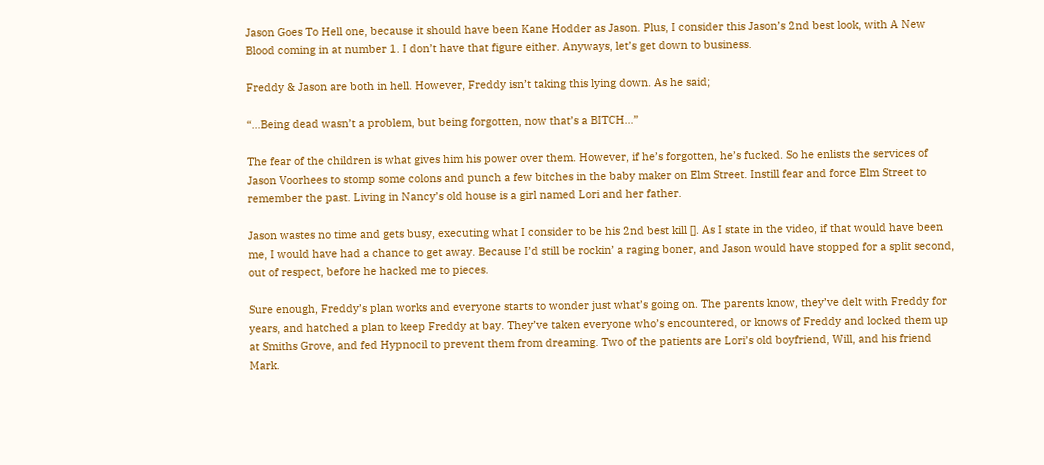Jason Goes To Hell one, because it should have been Kane Hodder as Jason. Plus, I consider this Jason’s 2nd best look, with A New Blood coming in at number 1. I don’t have that figure either. Anyways, let’s get down to business.

Freddy & Jason are both in hell. However, Freddy isn’t taking this lying down. As he said;

“…Being dead wasn’t a problem, but being forgotten, now that’s a BITCH…”

The fear of the children is what gives him his power over them. However, if he’s forgotten, he’s fucked. So he enlists the services of Jason Voorhees to stomp some colons and punch a few bitches in the baby maker on Elm Street. Instill fear and force Elm Street to remember the past. Living in Nancy’s old house is a girl named Lori and her father.

Jason wastes no time and gets busy, executing what I consider to be his 2nd best kill []. As I state in the video, if that would have been me, I would have had a chance to get away. Because I’d still be rockin’ a raging boner, and Jason would have stopped for a split second, out of respect, before he hacked me to pieces.

Sure enough, Freddy’s plan works and everyone starts to wonder just what’s going on. The parents know, they’ve delt with Freddy for years, and hatched a plan to keep Freddy at bay. They’ve taken everyone who’s encountered, or knows of Freddy and locked them up at Smiths Grove, and fed Hypnocil to prevent them from dreaming. Two of the patients are Lori’s old boyfriend, Will, and his friend Mark.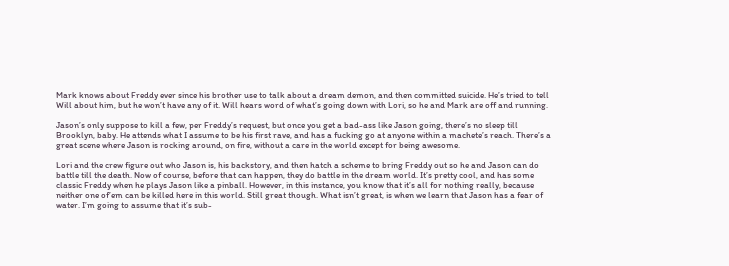Mark knows about Freddy ever since his brother use to talk about a dream demon, and then committed suicide. He’s tried to tell Will about him, but he won’t have any of it. Will hears word of what’s going down with Lori, so he and Mark are off and running.

Jason’s only suppose to kill a few, per Freddy’s request, but once you get a bad-ass like Jason going, there’s no sleep till Brooklyn, baby. He attends what I assume to be his first rave, and has a fucking go at anyone within a machete’s reach. There’s a great scene where Jason is rocking around, on fire, without a care in the world except for being awesome.

Lori and the crew figure out who Jason is, his backstory, and then hatch a scheme to bring Freddy out so he and Jason can do battle till the death. Now of course, before that can happen, they do battle in the dream world. It’s pretty cool, and has some classic Freddy when he plays Jason like a pinball. However, in this instance, you know that it’s all for nothing really, because neither one of’em can be killed here in this world. Still great though. What isn’t great, is when we learn that Jason has a fear of water. I’m going to assume that it’s sub-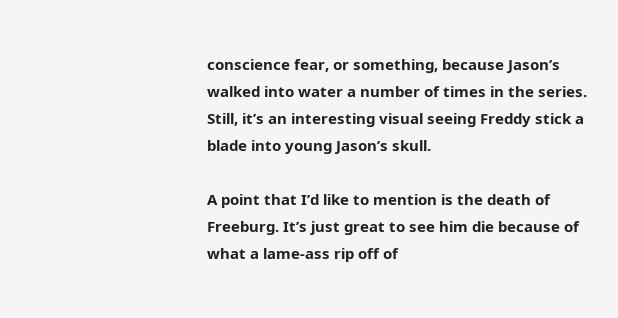conscience fear, or something, because Jason’s walked into water a number of times in the series. Still, it’s an interesting visual seeing Freddy stick a blade into young Jason’s skull.

A point that I’d like to mention is the death of Freeburg. It’s just great to see him die because of what a lame-ass rip off of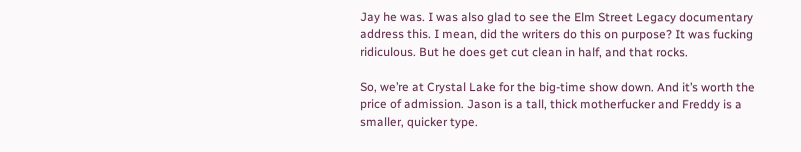Jay he was. I was also glad to see the Elm Street Legacy documentary address this. I mean, did the writers do this on purpose? It was fucking ridiculous. But he does get cut clean in half, and that rocks.

So, we’re at Crystal Lake for the big-time show down. And it’s worth the price of admission. Jason is a tall, thick motherfucker and Freddy is a smaller, quicker type.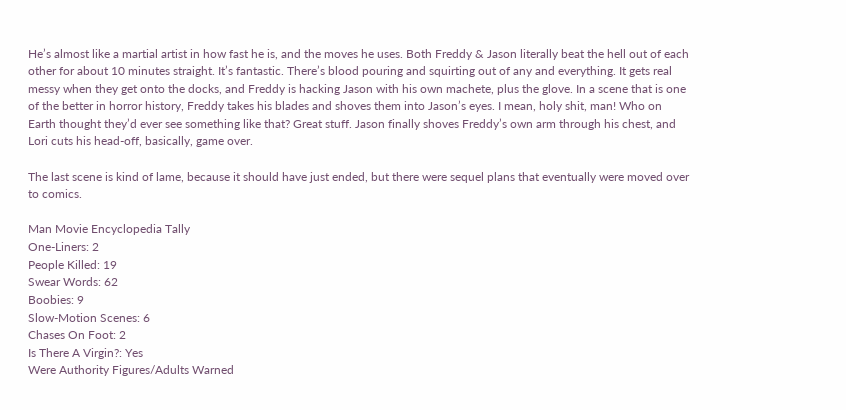He’s almost like a martial artist in how fast he is, and the moves he uses. Both Freddy & Jason literally beat the hell out of each other for about 10 minutes straight. It’s fantastic. There’s blood pouring and squirting out of any and everything. It gets real messy when they get onto the docks, and Freddy is hacking Jason with his own machete, plus the glove. In a scene that is one of the better in horror history, Freddy takes his blades and shoves them into Jason’s eyes. I mean, holy shit, man! Who on Earth thought they’d ever see something like that? Great stuff. Jason finally shoves Freddy’s own arm through his chest, and Lori cuts his head-off, basically, game over.

The last scene is kind of lame, because it should have just ended, but there were sequel plans that eventually were moved over to comics.

Man Movie Encyclopedia Tally
One-Liners: 2
People Killed: 19
Swear Words: 62
Boobies: 9
Slow-Motion Scenes: 6
Chases On Foot: 2
Is There A Virgin?: Yes
Were Authority Figures/Adults Warned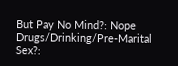But Pay No Mind?: Nope
Drugs/Drinking/Pre-Marital Sex?: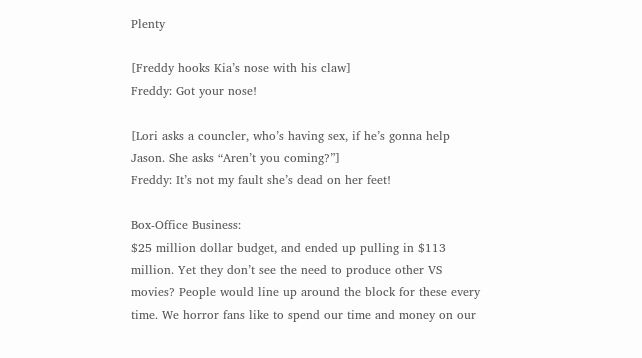Plenty

[Freddy hooks Kia’s nose with his claw]
Freddy: Got your nose!

[Lori asks a councler, who’s having sex, if he’s gonna help Jason. She asks “Aren’t you coming?”]
Freddy: It’s not my fault she’s dead on her feet!

Box-Office Business:
$25 million dollar budget, and ended up pulling in $113 million. Yet they don’t see the need to produce other VS movies? People would line up around the block for these every time. We horror fans like to spend our time and money on our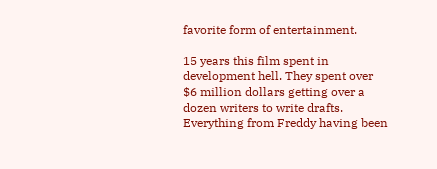favorite form of entertainment.

15 years this film spent in development hell. They spent over $6 million dollars getting over a dozen writers to write drafts. Everything from Freddy having been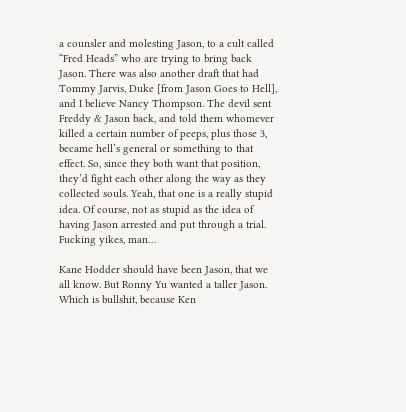a counsler and molesting Jason, to a cult called “Fred Heads” who are trying to bring back Jason. There was also another draft that had Tommy Jarvis, Duke [from Jason Goes to Hell], and I believe Nancy Thompson. The devil sent Freddy & Jason back, and told them whomever killed a certain number of peeps, plus those 3, became hell’s general or something to that effect. So, since they both want that position, they’d fight each other along the way as they collected souls. Yeah, that one is a really stupid idea. Of course, not as stupid as the idea of having Jason arrested and put through a trial. Fucking yikes, man…

Kane Hodder should have been Jason, that we all know. But Ronny Yu wanted a taller Jason. Which is bullshit, because Ken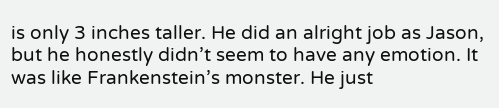is only 3 inches taller. He did an alright job as Jason, but he honestly didn’t seem to have any emotion. It was like Frankenstein’s monster. He just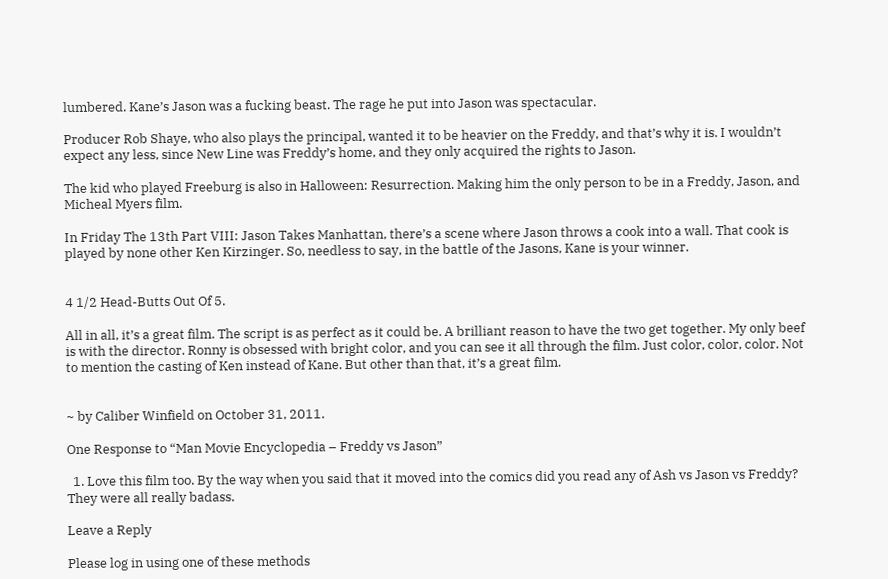lumbered. Kane’s Jason was a fucking beast. The rage he put into Jason was spectacular.

Producer Rob Shaye, who also plays the principal, wanted it to be heavier on the Freddy, and that’s why it is. I wouldn’t expect any less, since New Line was Freddy’s home, and they only acquired the rights to Jason.

The kid who played Freeburg is also in Halloween: Resurrection. Making him the only person to be in a Freddy, Jason, and Micheal Myers film.

In Friday The 13th Part VIII: Jason Takes Manhattan, there’s a scene where Jason throws a cook into a wall. That cook is played by none other Ken Kirzinger. So, needless to say, in the battle of the Jasons, Kane is your winner.


4 1/2 Head-Butts Out Of 5.

All in all, it’s a great film. The script is as perfect as it could be. A brilliant reason to have the two get together. My only beef is with the director. Ronny is obsessed with bright color, and you can see it all through the film. Just color, color, color. Not to mention the casting of Ken instead of Kane. But other than that, it’s a great film.


~ by Caliber Winfield on October 31, 2011.

One Response to “Man Movie Encyclopedia – Freddy vs Jason”

  1. Love this film too. By the way when you said that it moved into the comics did you read any of Ash vs Jason vs Freddy? They were all really badass.

Leave a Reply

Please log in using one of these methods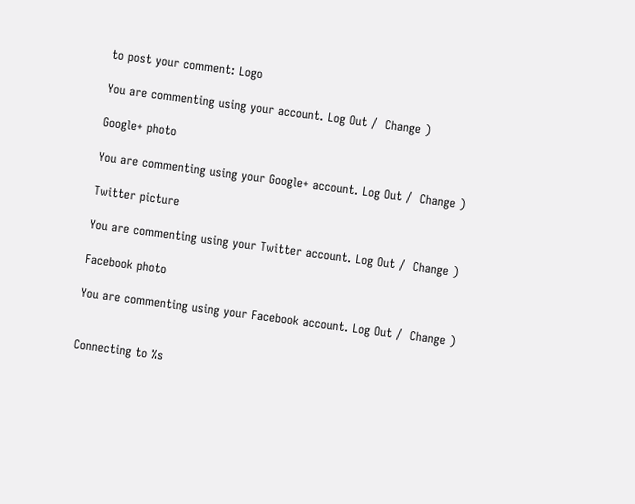to post your comment: Logo

You are commenting using your account. Log Out /  Change )

Google+ photo

You are commenting using your Google+ account. Log Out /  Change )

Twitter picture

You are commenting using your Twitter account. Log Out /  Change )

Facebook photo

You are commenting using your Facebook account. Log Out /  Change )


Connecting to %s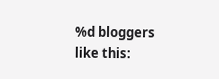%d bloggers like this: